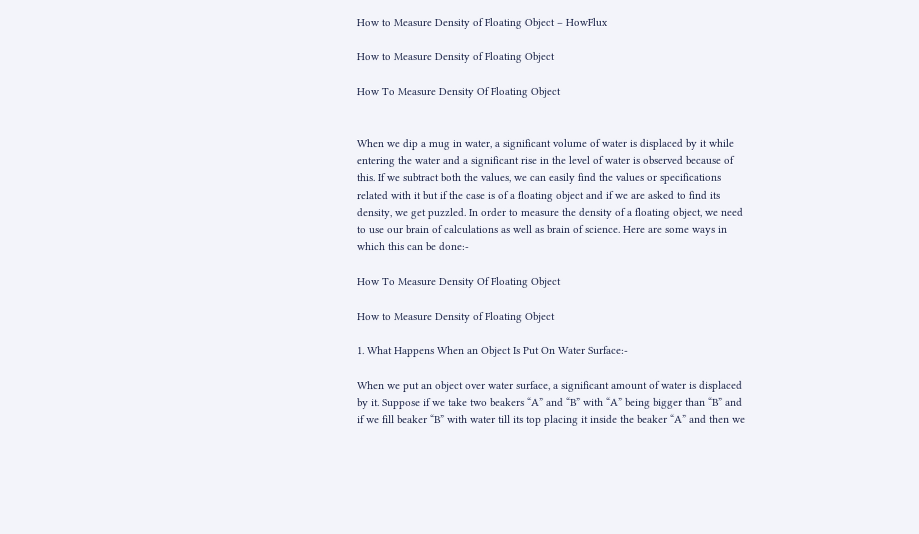How to Measure Density of Floating Object – HowFlux

How to Measure Density of Floating Object

How To Measure Density Of Floating Object


When we dip a mug in water, a significant volume of water is displaced by it while entering the water and a significant rise in the level of water is observed because of this. If we subtract both the values, we can easily find the values or specifications related with it but if the case is of a floating object and if we are asked to find its density, we get puzzled. In order to measure the density of a floating object, we need to use our brain of calculations as well as brain of science. Here are some ways in which this can be done:-

How To Measure Density Of Floating Object

How to Measure Density of Floating Object

1. What Happens When an Object Is Put On Water Surface:-

When we put an object over water surface, a significant amount of water is displaced by it. Suppose if we take two beakers “A” and “B” with “A” being bigger than “B” and if we fill beaker “B” with water till its top placing it inside the beaker “A” and then we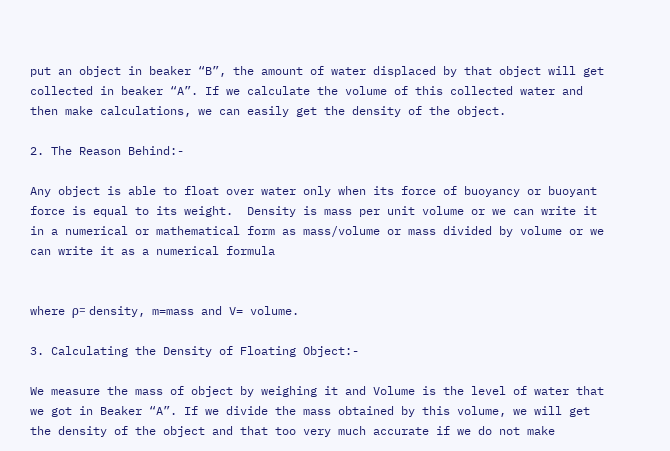put an object in beaker “B”, the amount of water displaced by that object will get collected in beaker “A”. If we calculate the volume of this collected water and then make calculations, we can easily get the density of the object.

2. The Reason Behind:-

Any object is able to float over water only when its force of buoyancy or buoyant force is equal to its weight.  Density is mass per unit volume or we can write it in a numerical or mathematical form as mass/volume or mass divided by volume or we can write it as a numerical formula


where ρ= density, m=mass and V= volume.

3. Calculating the Density of Floating Object:-

We measure the mass of object by weighing it and Volume is the level of water that we got in Beaker “A”. If we divide the mass obtained by this volume, we will get the density of the object and that too very much accurate if we do not make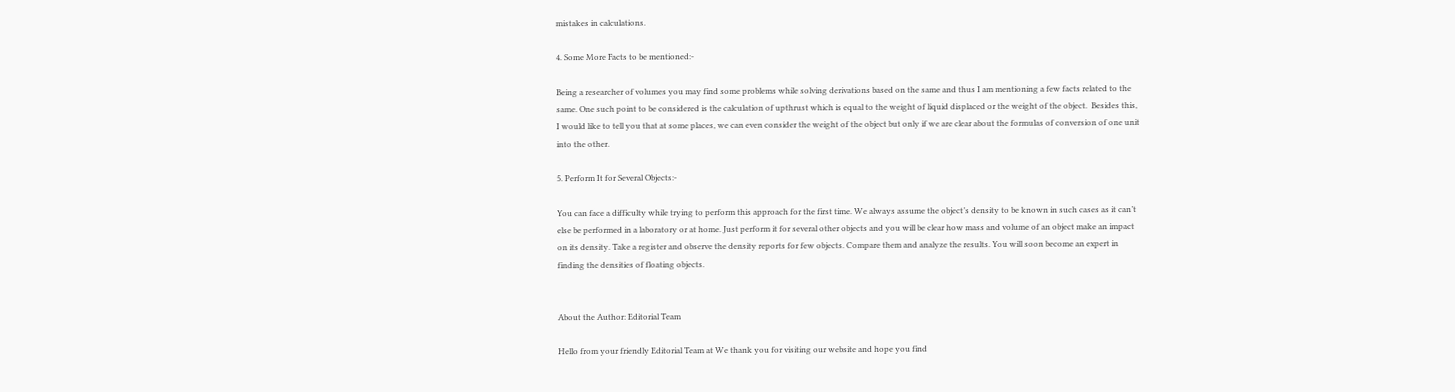mistakes in calculations.

4. Some More Facts to be mentioned:-

Being a researcher of volumes you may find some problems while solving derivations based on the same and thus I am mentioning a few facts related to the same. One such point to be considered is the calculation of upthrust which is equal to the weight of liquid displaced or the weight of the object.  Besides this, I would like to tell you that at some places, we can even consider the weight of the object but only if we are clear about the formulas of conversion of one unit into the other.

5. Perform It for Several Objects:-

You can face a difficulty while trying to perform this approach for the first time. We always assume the object’s density to be known in such cases as it can’t else be performed in a laboratory or at home. Just perform it for several other objects and you will be clear how mass and volume of an object make an impact on its density. Take a register and observe the density reports for few objects. Compare them and analyze the results. You will soon become an expert in finding the densities of floating objects.


About the Author: Editorial Team

Hello from your friendly Editorial Team at We thank you for visiting our website and hope you find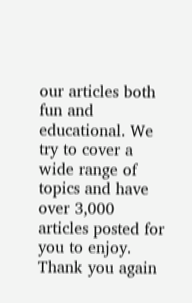our articles both fun and educational. We try to cover a wide range of topics and have over 3,000 articles posted for you to enjoy. Thank you again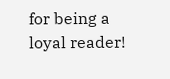for being a loyal reader!